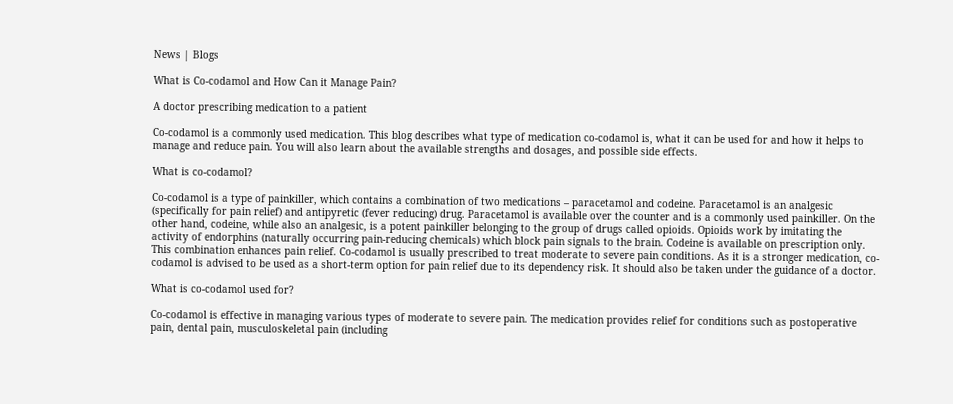News | Blogs

What is Co-codamol and How Can it Manage Pain?

A doctor prescribing medication to a patient

Co-codamol is a commonly used medication. This blog describes what type of medication co-codamol is, what it can be used for and how it helps to manage and reduce pain. You will also learn about the available strengths and dosages, and possible side effects.

What is co-codamol?

Co-codamol is a type of painkiller, which contains a combination of two medications – paracetamol and codeine. Paracetamol is an analgesic (specifically for pain relief) and antipyretic (fever reducing) drug. Paracetamol is available over the counter and is a commonly used painkiller. On the other hand, codeine, while also an analgesic, is a potent painkiller belonging to the group of drugs called opioids. Opioids work by imitating the activity of endorphins (naturally occurring pain-reducing chemicals) which block pain signals to the brain. Codeine is available on prescription only. This combination enhances pain relief. Co-codamol is usually prescribed to treat moderate to severe pain conditions. As it is a stronger medication, co-codamol is advised to be used as a short-term option for pain relief due to its dependency risk. It should also be taken under the guidance of a doctor.

What is co-codamol used for?

Co-codamol is effective in managing various types of moderate to severe pain. The medication provides relief for conditions such as postoperative pain, dental pain, musculoskeletal pain (including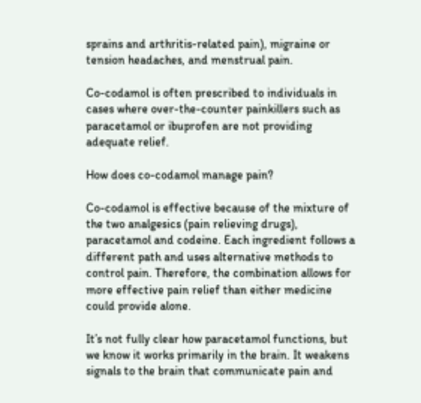sprains and arthritis-related pain), migraine or tension headaches, and menstrual pain.

Co-codamol is often prescribed to individuals in cases where over-the-counter painkillers such as paracetamol or ibuprofen are not providing adequate relief.

How does co-codamol manage pain?

Co-codamol is effective because of the mixture of the two analgesics (pain relieving drugs), paracetamol and codeine. Each ingredient follows a different path and uses alternative methods to control pain. Therefore, the combination allows for more effective pain relief than either medicine could provide alone.

It’s not fully clear how paracetamol functions, but we know it works primarily in the brain. It weakens signals to the brain that communicate pain and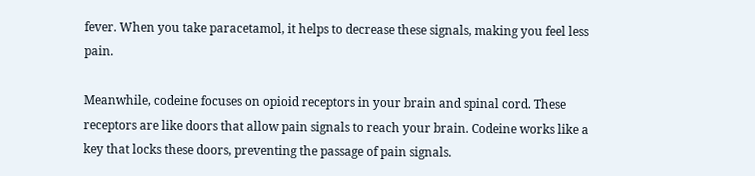fever. When you take paracetamol, it helps to decrease these signals, making you feel less pain.

Meanwhile, codeine focuses on opioid receptors in your brain and spinal cord. These receptors are like doors that allow pain signals to reach your brain. Codeine works like a key that locks these doors, preventing the passage of pain signals.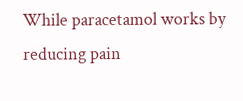While paracetamol works by reducing pain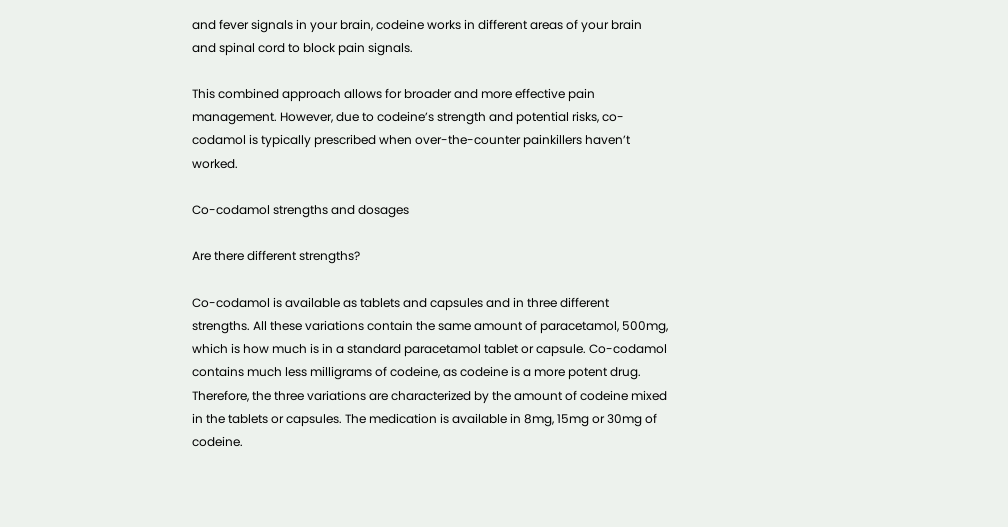and fever signals in your brain, codeine works in different areas of your brain and spinal cord to block pain signals.

This combined approach allows for broader and more effective pain management. However, due to codeine’s strength and potential risks, co-codamol is typically prescribed when over-the-counter painkillers haven’t worked.

Co-codamol strengths and dosages

Are there different strengths?

Co-codamol is available as tablets and capsules and in three different strengths. All these variations contain the same amount of paracetamol, 500mg, which is how much is in a standard paracetamol tablet or capsule. Co-codamol contains much less milligrams of codeine, as codeine is a more potent drug. Therefore, the three variations are characterized by the amount of codeine mixed in the tablets or capsules. The medication is available in 8mg, 15mg or 30mg of codeine.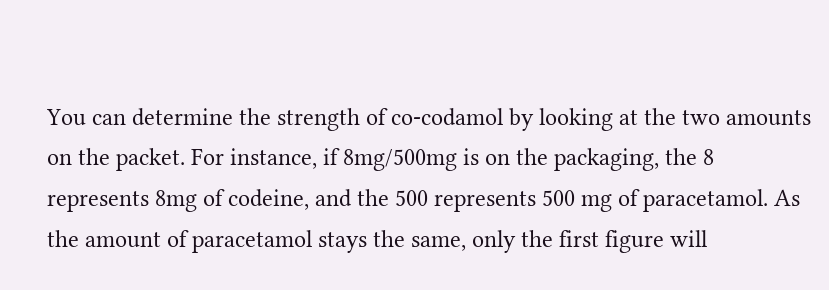You can determine the strength of co-codamol by looking at the two amounts on the packet. For instance, if 8mg/500mg is on the packaging, the 8 represents 8mg of codeine, and the 500 represents 500 mg of paracetamol. As the amount of paracetamol stays the same, only the first figure will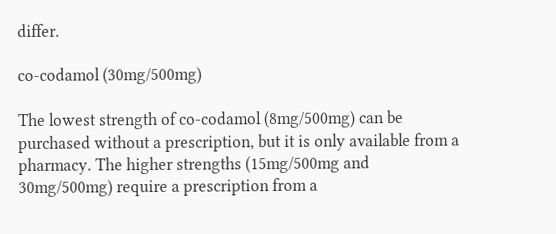differ.

co-codamol (30mg/500mg)

The lowest strength of co-codamol (8mg/500mg) can be purchased without a prescription, but it is only available from a pharmacy. The higher strengths (15mg/500mg and 30mg/500mg) require a prescription from a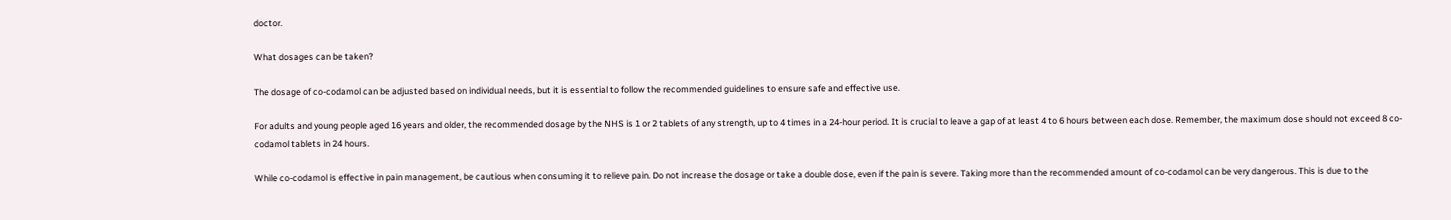doctor.

What dosages can be taken?

The dosage of co-codamol can be adjusted based on individual needs, but it is essential to follow the recommended guidelines to ensure safe and effective use.

For adults and young people aged 16 years and older, the recommended dosage by the NHS is 1 or 2 tablets of any strength, up to 4 times in a 24-hour period. It is crucial to leave a gap of at least 4 to 6 hours between each dose. Remember, the maximum dose should not exceed 8 co-codamol tablets in 24 hours.

While co-codamol is effective in pain management, be cautious when consuming it to relieve pain. Do not increase the dosage or take a double dose, even if the pain is severe. Taking more than the recommended amount of co-codamol can be very dangerous. This is due to the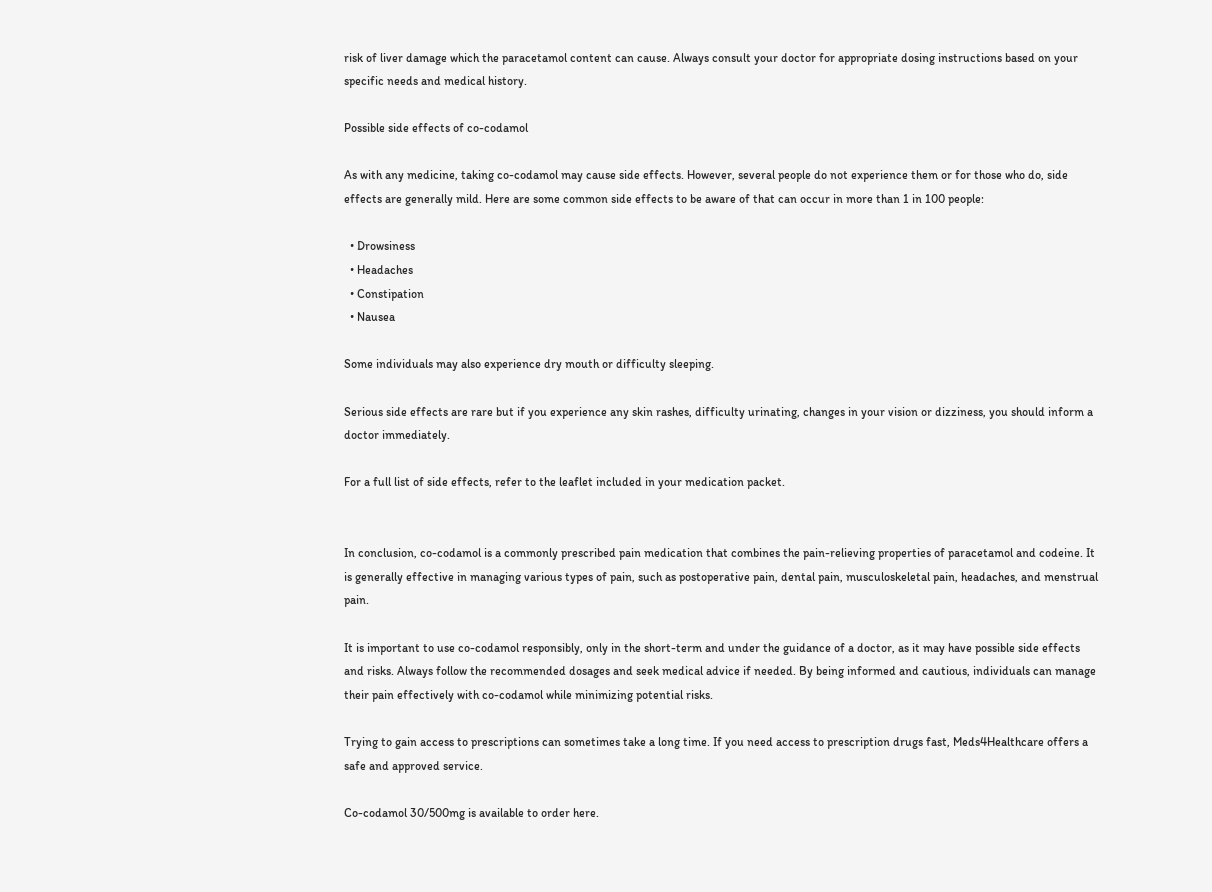risk of liver damage which the paracetamol content can cause. Always consult your doctor for appropriate dosing instructions based on your specific needs and medical history.

Possible side effects of co-codamol

As with any medicine, taking co-codamol may cause side effects. However, several people do not experience them or for those who do, side effects are generally mild. Here are some common side effects to be aware of that can occur in more than 1 in 100 people:

  • Drowsiness
  • Headaches
  • Constipation
  • Nausea

Some individuals may also experience dry mouth or difficulty sleeping.

Serious side effects are rare but if you experience any skin rashes, difficulty urinating, changes in your vision or dizziness, you should inform a doctor immediately.

For a full list of side effects, refer to the leaflet included in your medication packet.


In conclusion, co-codamol is a commonly prescribed pain medication that combines the pain-relieving properties of paracetamol and codeine. It is generally effective in managing various types of pain, such as postoperative pain, dental pain, musculoskeletal pain, headaches, and menstrual pain.

It is important to use co-codamol responsibly, only in the short-term and under the guidance of a doctor, as it may have possible side effects and risks. Always follow the recommended dosages and seek medical advice if needed. By being informed and cautious, individuals can manage their pain effectively with co-codamol while minimizing potential risks.

Trying to gain access to prescriptions can sometimes take a long time. If you need access to prescription drugs fast, Meds4Healthcare offers a safe and approved service.

Co-codamol 30/500mg is available to order here.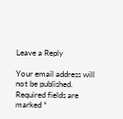Leave a Reply

Your email address will not be published. Required fields are marked *